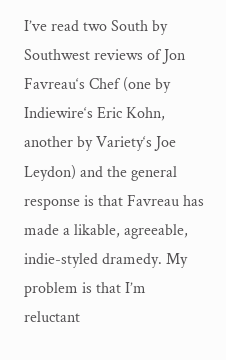I’ve read two South by Southwest reviews of Jon Favreau‘s Chef (one by Indiewire‘s Eric Kohn, another by Variety‘s Joe Leydon) and the general response is that Favreau has made a likable, agreeable, indie-styled dramedy. My problem is that I’m reluctant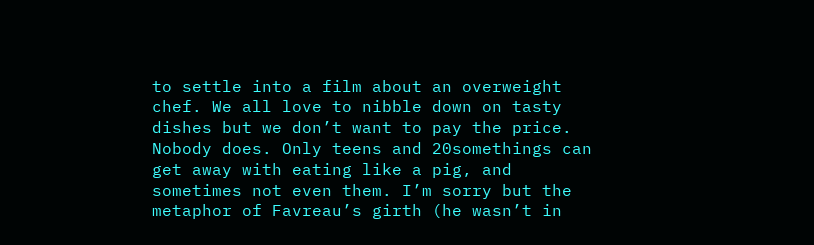to settle into a film about an overweight chef. We all love to nibble down on tasty dishes but we don’t want to pay the price. Nobody does. Only teens and 20somethings can get away with eating like a pig, and sometimes not even them. I’m sorry but the metaphor of Favreau’s girth (he wasn’t in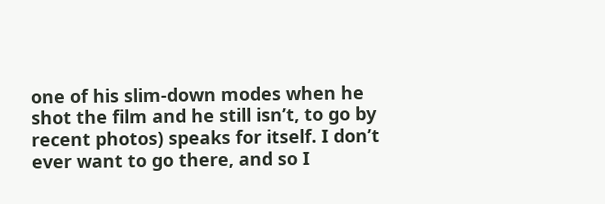one of his slim-down modes when he shot the film and he still isn’t, to go by recent photos) speaks for itself. I don’t ever want to go there, and so I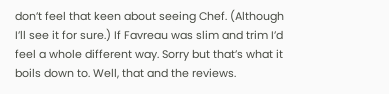don’t feel that keen about seeing Chef. (Although I’ll see it for sure.) If Favreau was slim and trim I’d feel a whole different way. Sorry but that’s what it boils down to. Well, that and the reviews.